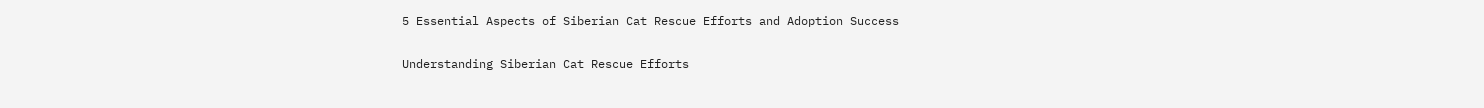5 Essential Aspects of Siberian Cat Rescue Efforts and Adoption Success

Understanding Siberian Cat Rescue Efforts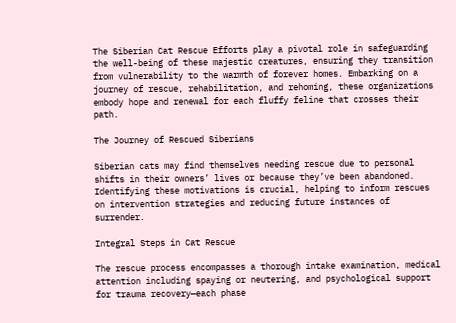The Siberian Cat Rescue Efforts play a pivotal role in safeguarding the well-being of these majestic creatures, ensuring they transition from vulnerability to the warmth of forever homes. Embarking on a journey of rescue, rehabilitation, and rehoming, these organizations embody hope and renewal for each fluffy feline that crosses their path.

The Journey of Rescued Siberians

Siberian cats may find themselves needing rescue due to personal shifts in their owners’ lives or because they’ve been abandoned. Identifying these motivations is crucial, helping to inform rescues on intervention strategies and reducing future instances of surrender.

Integral Steps in Cat Rescue

The rescue process encompasses a thorough intake examination, medical attention including spaying or neutering, and psychological support for trauma recovery—each phase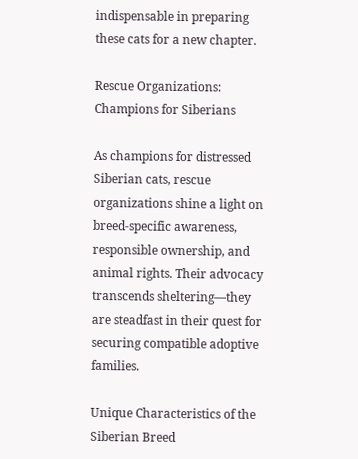indispensable in preparing these cats for a new chapter.

Rescue Organizations: Champions for Siberians

As champions for distressed Siberian cats, rescue organizations shine a light on breed-specific awareness, responsible ownership, and animal rights. Their advocacy transcends sheltering—they are steadfast in their quest for securing compatible adoptive families.

Unique Characteristics of the Siberian Breed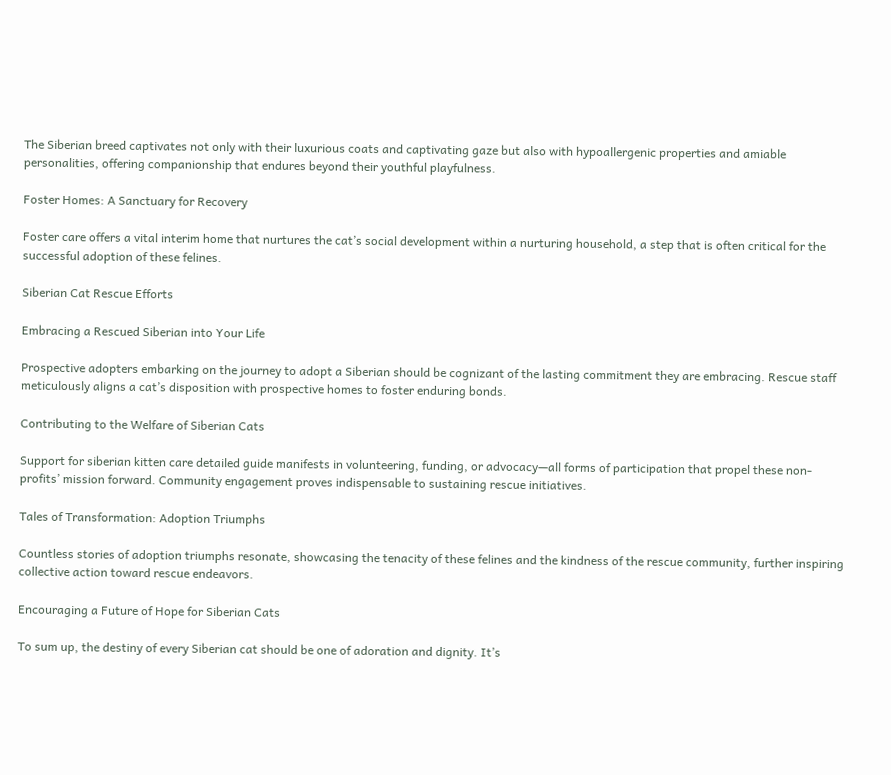The Siberian breed captivates not only with their luxurious coats and captivating gaze but also with hypoallergenic properties and amiable personalities, offering companionship that endures beyond their youthful playfulness.

Foster Homes: A Sanctuary for Recovery

Foster care offers a vital interim home that nurtures the cat’s social development within a nurturing household, a step that is often critical for the successful adoption of these felines.

Siberian Cat Rescue Efforts

Embracing a Rescued Siberian into Your Life

Prospective adopters embarking on the journey to adopt a Siberian should be cognizant of the lasting commitment they are embracing. Rescue staff meticulously aligns a cat’s disposition with prospective homes to foster enduring bonds.

Contributing to the Welfare of Siberian Cats

Support for siberian kitten care detailed guide manifests in volunteering, funding, or advocacy—all forms of participation that propel these non-profits’ mission forward. Community engagement proves indispensable to sustaining rescue initiatives.

Tales of Transformation: Adoption Triumphs

Countless stories of adoption triumphs resonate, showcasing the tenacity of these felines and the kindness of the rescue community, further inspiring collective action toward rescue endeavors.

Encouraging a Future of Hope for Siberian Cats

To sum up, the destiny of every Siberian cat should be one of adoration and dignity. It’s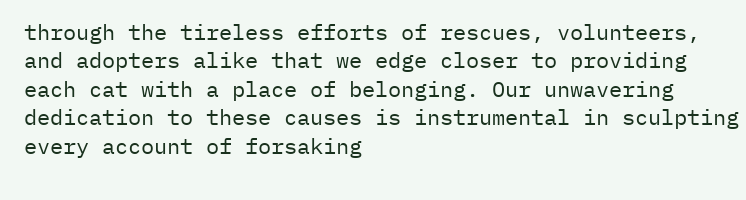through the tireless efforts of rescues, volunteers, and adopters alike that we edge closer to providing each cat with a place of belonging. Our unwavering dedication to these causes is instrumental in sculpting every account of forsaking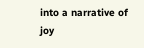into a narrative of joy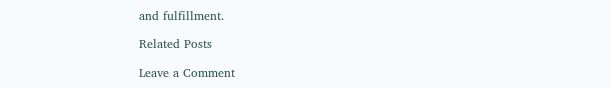and fulfillment.

Related Posts

Leave a Comment